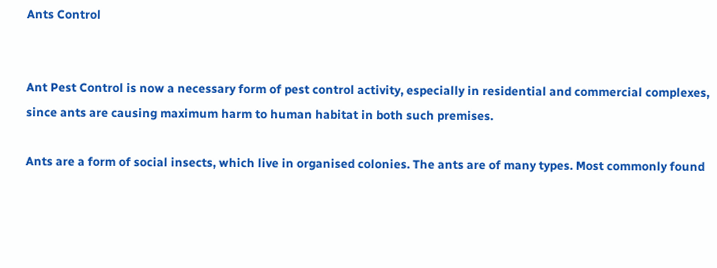Ants Control


Ant Pest Control is now a necessary form of pest control activity, especially in residential and commercial complexes, since ants are causing maximum harm to human habitat in both such premises.

Ants are a form of social insects, which live in organised colonies. The ants are of many types. Most commonly found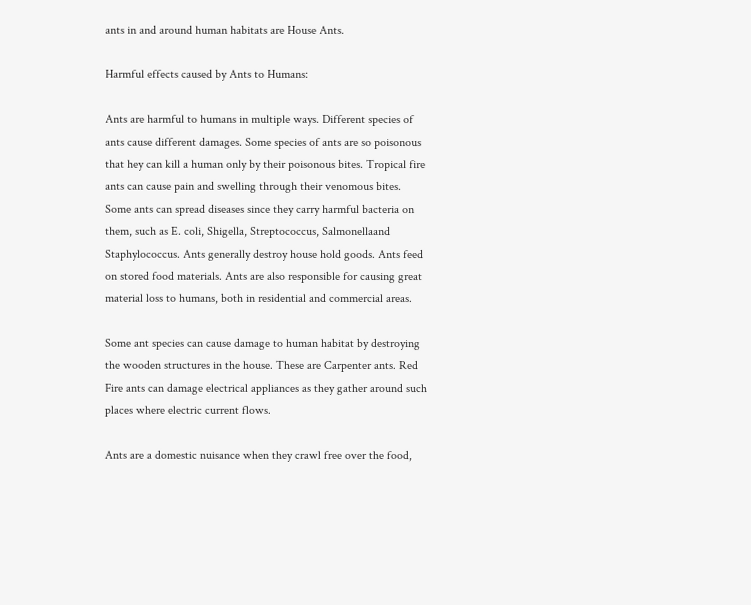ants in and around human habitats are House Ants.

Harmful effects caused by Ants to Humans:

Ants are harmful to humans in multiple ways. Different species of ants cause different damages. Some species of ants are so poisonous that hey can kill a human only by their poisonous bites. Tropical fire ants can cause pain and swelling through their venomous bites. Some ants can spread diseases since they carry harmful bacteria on them, such as E. coli, Shigella, Streptococcus, Salmonellaand Staphylococcus. Ants generally destroy house hold goods. Ants feed on stored food materials. Ants are also responsible for causing great material loss to humans, both in residential and commercial areas.

Some ant species can cause damage to human habitat by destroying the wooden structures in the house. These are Carpenter ants. Red Fire ants can damage electrical appliances as they gather around such places where electric current flows.

Ants are a domestic nuisance when they crawl free over the food,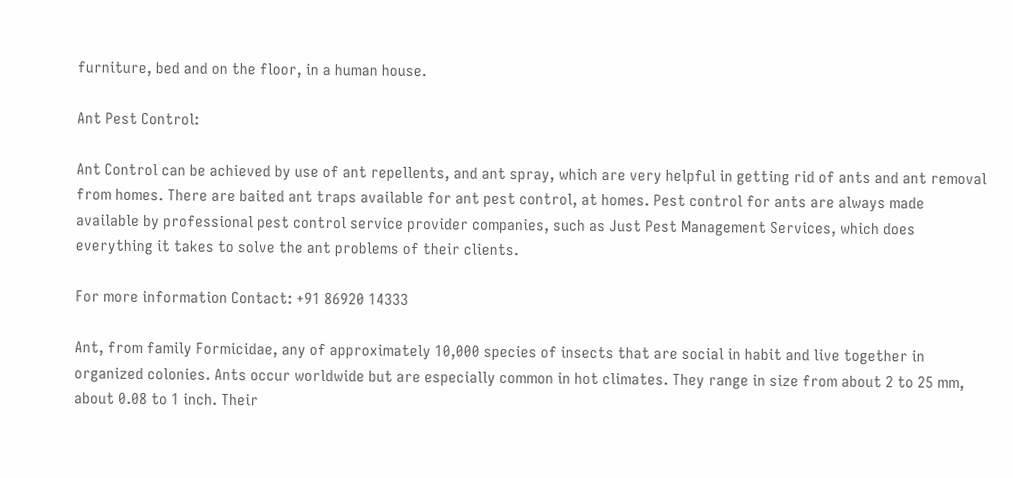furniture, bed and on the floor, in a human house.

Ant Pest Control:

Ant Control can be achieved by use of ant repellents, and ant spray, which are very helpful in getting rid of ants and ant removal from homes. There are baited ant traps available for ant pest control, at homes. Pest control for ants are always made available by professional pest control service provider companies, such as Just Pest Management Services, which does everything it takes to solve the ant problems of their clients.

For more information Contact: +91 86920 14333

Ant, from family Formicidae, any of approximately 10,000 species of insects that are social in habit and live together in organized colonies. Ants occur worldwide but are especially common in hot climates. They range in size from about 2 to 25 mm, about 0.08 to 1 inch. Their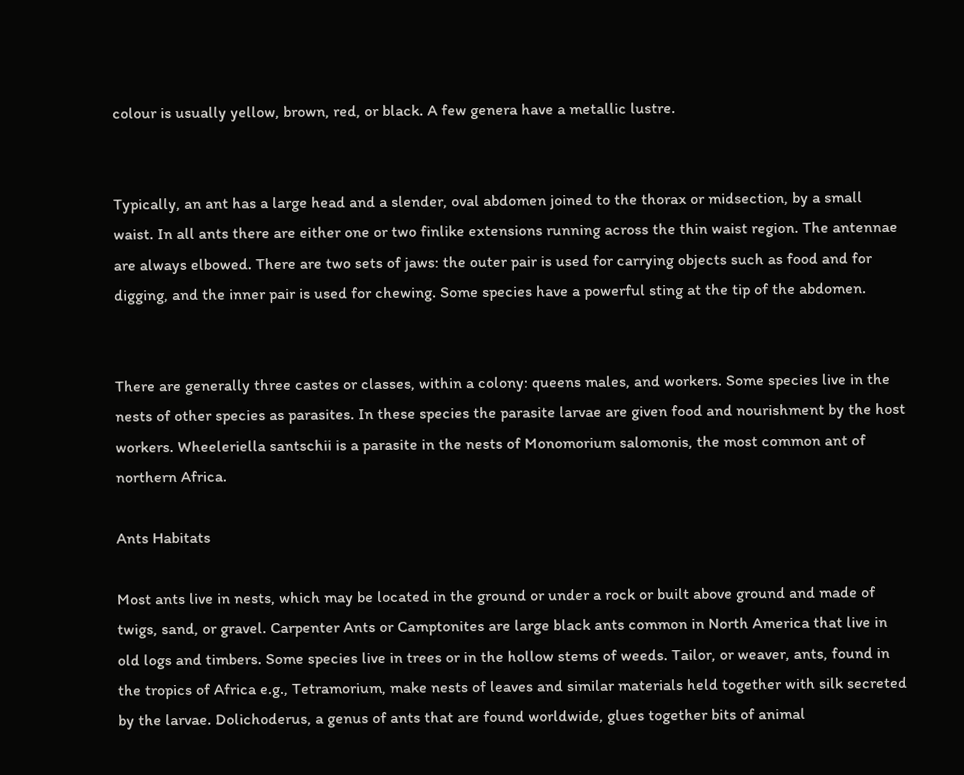colour is usually yellow, brown, red, or black. A few genera have a metallic lustre.


Typically, an ant has a large head and a slender, oval abdomen joined to the thorax or midsection, by a small waist. In all ants there are either one or two finlike extensions running across the thin waist region. The antennae are always elbowed. There are two sets of jaws: the outer pair is used for carrying objects such as food and for digging, and the inner pair is used for chewing. Some species have a powerful sting at the tip of the abdomen.


There are generally three castes or classes, within a colony: queens males, and workers. Some species live in the nests of other species as parasites. In these species the parasite larvae are given food and nourishment by the host workers. Wheeleriella santschii is a parasite in the nests of Monomorium salomonis, the most common ant of northern Africa.

Ants Habitats

Most ants live in nests, which may be located in the ground or under a rock or built above ground and made of twigs, sand, or gravel. Carpenter Ants or Camptonites are large black ants common in North America that live in old logs and timbers. Some species live in trees or in the hollow stems of weeds. Tailor, or weaver, ants, found in the tropics of Africa e.g., Tetramorium, make nests of leaves and similar materials held together with silk secreted by the larvae. Dolichoderus, a genus of ants that are found worldwide, glues together bits of animal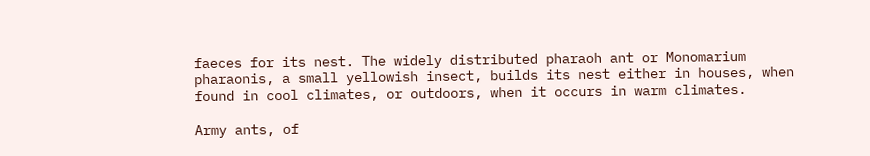faeces for its nest. The widely distributed pharaoh ant or Monomarium pharaonis, a small yellowish insect, builds its nest either in houses, when found in cool climates, or outdoors, when it occurs in warm climates.

Army ants, of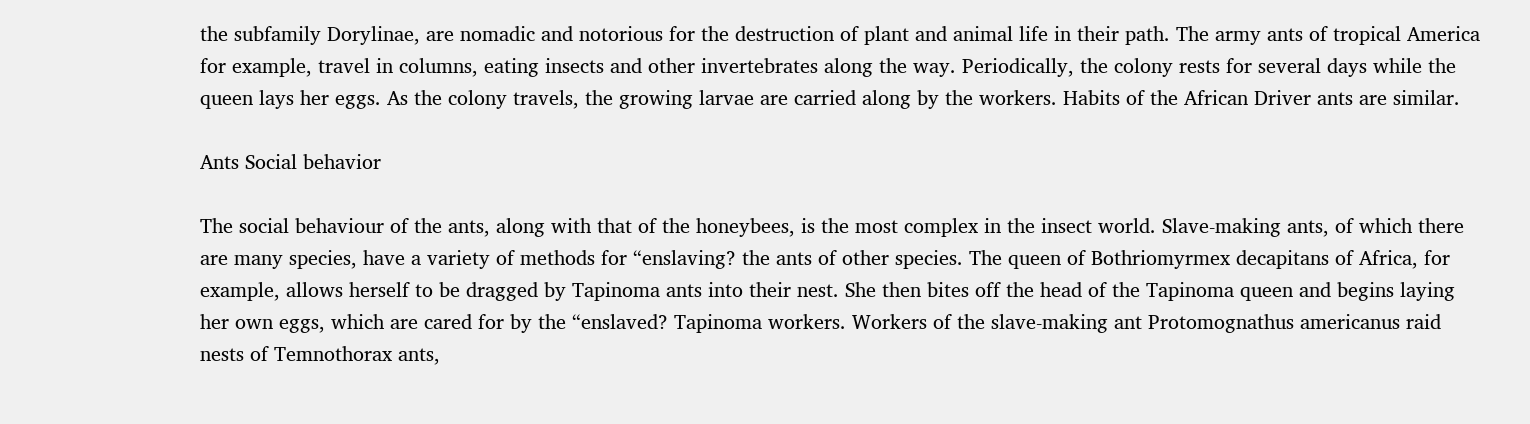the subfamily Dorylinae, are nomadic and notorious for the destruction of plant and animal life in their path. The army ants of tropical America for example, travel in columns, eating insects and other invertebrates along the way. Periodically, the colony rests for several days while the queen lays her eggs. As the colony travels, the growing larvae are carried along by the workers. Habits of the African Driver ants are similar.

Ants Social behavior

The social behaviour of the ants, along with that of the honeybees, is the most complex in the insect world. Slave-making ants, of which there are many species, have a variety of methods for “enslaving? the ants of other species. The queen of Bothriomyrmex decapitans of Africa, for example, allows herself to be dragged by Tapinoma ants into their nest. She then bites off the head of the Tapinoma queen and begins laying her own eggs, which are cared for by the “enslaved? Tapinoma workers. Workers of the slave-making ant Protomognathus americanus raid nests of Temnothorax ants,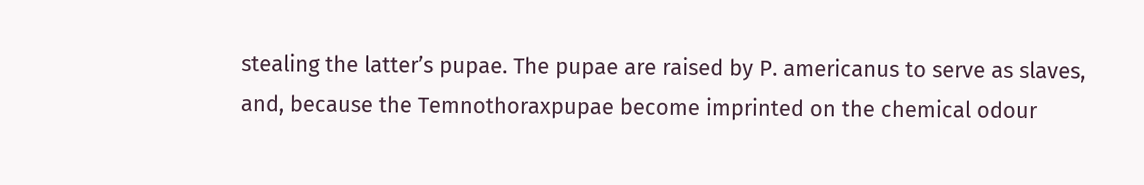stealing the latter’s pupae. The pupae are raised by P. americanus to serve as slaves, and, because the Temnothoraxpupae become imprinted on the chemical odour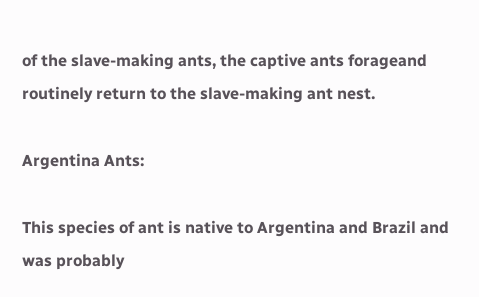of the slave-making ants, the captive ants forageand routinely return to the slave-making ant nest.

Argentina Ants:

This species of ant is native to Argentina and Brazil and was probably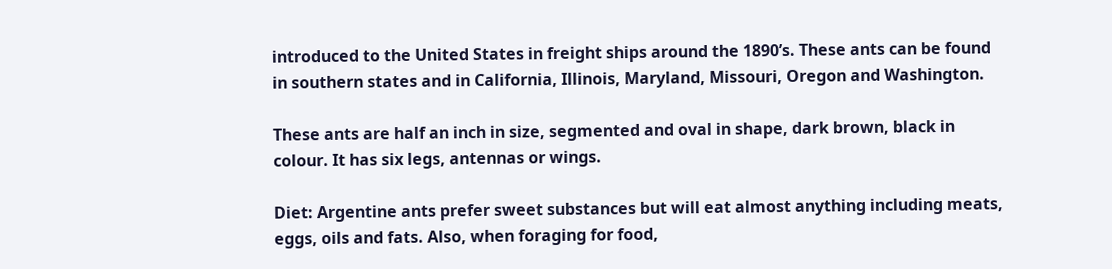introduced to the United States in freight ships around the 1890’s. These ants can be found in southern states and in California, Illinois, Maryland, Missouri, Oregon and Washington.

These ants are half an inch in size, segmented and oval in shape, dark brown, black in colour. It has six legs, antennas or wings.

Diet: Argentine ants prefer sweet substances but will eat almost anything including meats, eggs, oils and fats. Also, when foraging for food,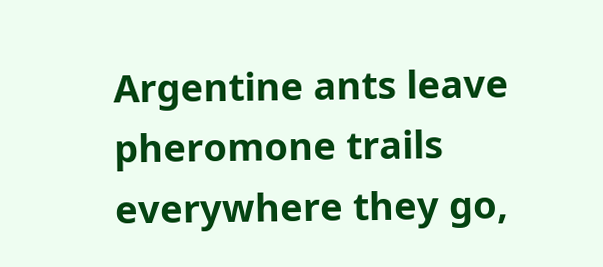Argentine ants leave pheromone trails everywhere they go,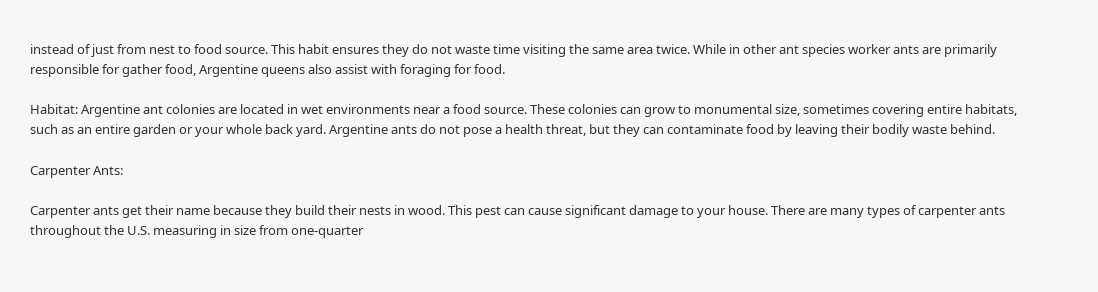instead of just from nest to food source. This habit ensures they do not waste time visiting the same area twice. While in other ant species worker ants are primarily responsible for gather food, Argentine queens also assist with foraging for food.

Habitat: Argentine ant colonies are located in wet environments near a food source. These colonies can grow to monumental size, sometimes covering entire habitats, such as an entire garden or your whole back yard. Argentine ants do not pose a health threat, but they can contaminate food by leaving their bodily waste behind.

Carpenter Ants:

Carpenter ants get their name because they build their nests in wood. This pest can cause significant damage to your house. There are many types of carpenter ants throughout the U.S. measuring in size from one-quarter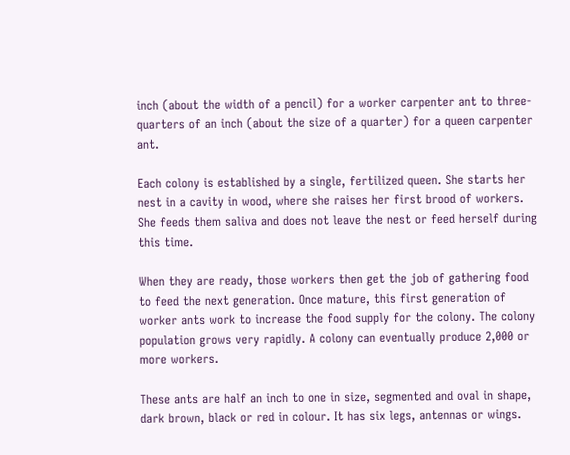inch (about the width of a pencil) for a worker carpenter ant to three-quarters of an inch (about the size of a quarter) for a queen carpenter ant.

Each colony is established by a single, fertilized queen. She starts her nest in a cavity in wood, where she raises her first brood of workers. She feeds them saliva and does not leave the nest or feed herself during this time.

When they are ready, those workers then get the job of gathering food to feed the next generation. Once mature, this first generation of worker ants work to increase the food supply for the colony. The colony population grows very rapidly. A colony can eventually produce 2,000 or more workers.

These ants are half an inch to one in size, segmented and oval in shape, dark brown, black or red in colour. It has six legs, antennas or wings.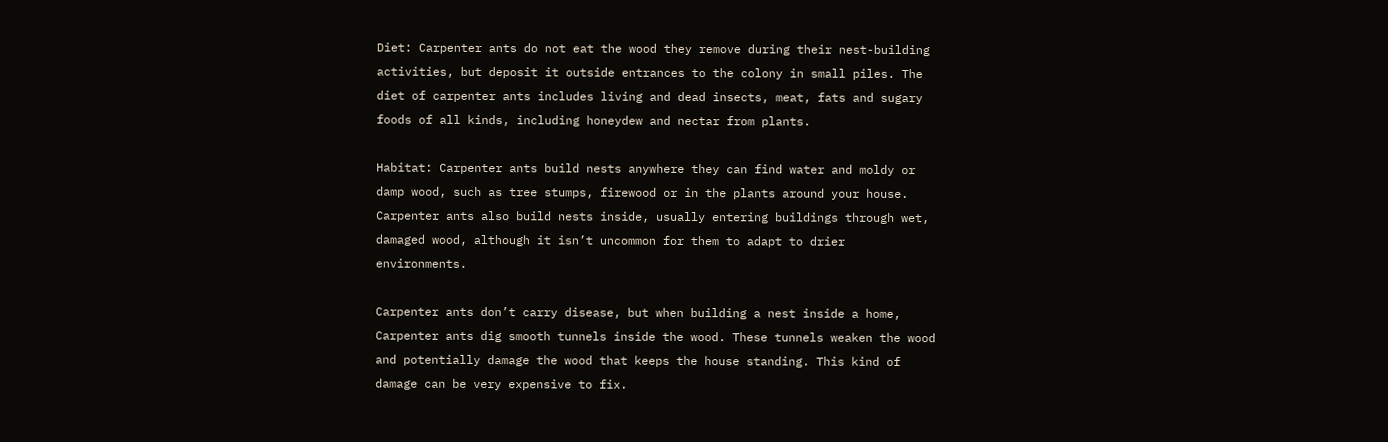Diet: Carpenter ants do not eat the wood they remove during their nest-building activities, but deposit it outside entrances to the colony in small piles. The diet of carpenter ants includes living and dead insects, meat, fats and sugary foods of all kinds, including honeydew and nectar from plants.

Habitat: Carpenter ants build nests anywhere they can find water and moldy or damp wood, such as tree stumps, firewood or in the plants around your house. Carpenter ants also build nests inside, usually entering buildings through wet, damaged wood, although it isn’t uncommon for them to adapt to drier environments.

Carpenter ants don’t carry disease, but when building a nest inside a home, Carpenter ants dig smooth tunnels inside the wood. These tunnels weaken the wood and potentially damage the wood that keeps the house standing. This kind of damage can be very expensive to fix.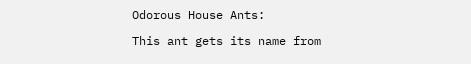Odorous House Ants:

This ant gets its name from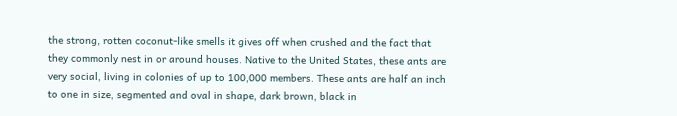the strong, rotten coconut-like smells it gives off when crushed and the fact that they commonly nest in or around houses. Native to the United States, these ants are very social, living in colonies of up to 100,000 members. These ants are half an inch to one in size, segmented and oval in shape, dark brown, black in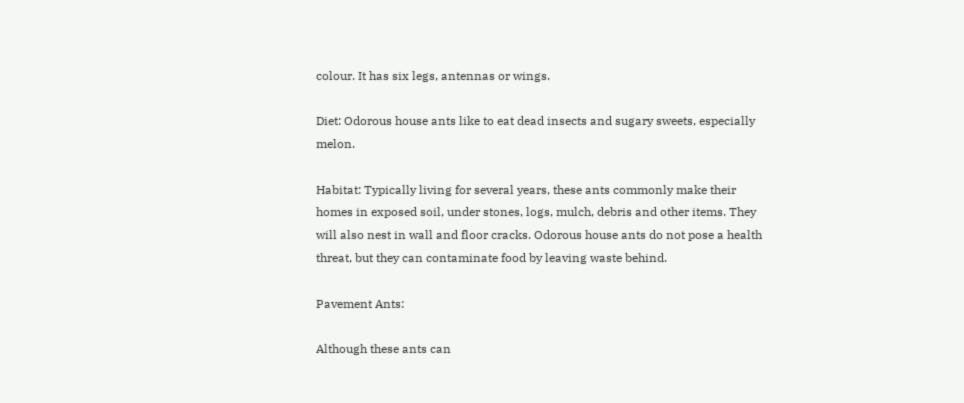colour. It has six legs, antennas or wings.

Diet: Odorous house ants like to eat dead insects and sugary sweets, especially melon.

Habitat: Typically living for several years, these ants commonly make their homes in exposed soil, under stones, logs, mulch, debris and other items. They will also nest in wall and floor cracks. Odorous house ants do not pose a health threat, but they can contaminate food by leaving waste behind.

Pavement Ants:

Although these ants can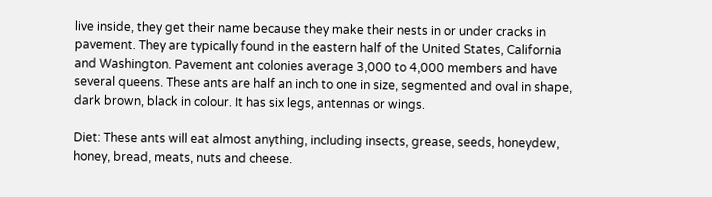live inside, they get their name because they make their nests in or under cracks in pavement. They are typically found in the eastern half of the United States, California and Washington. Pavement ant colonies average 3,000 to 4,000 members and have several queens. These ants are half an inch to one in size, segmented and oval in shape, dark brown, black in colour. It has six legs, antennas or wings.

Diet: These ants will eat almost anything, including insects, grease, seeds, honeydew, honey, bread, meats, nuts and cheese.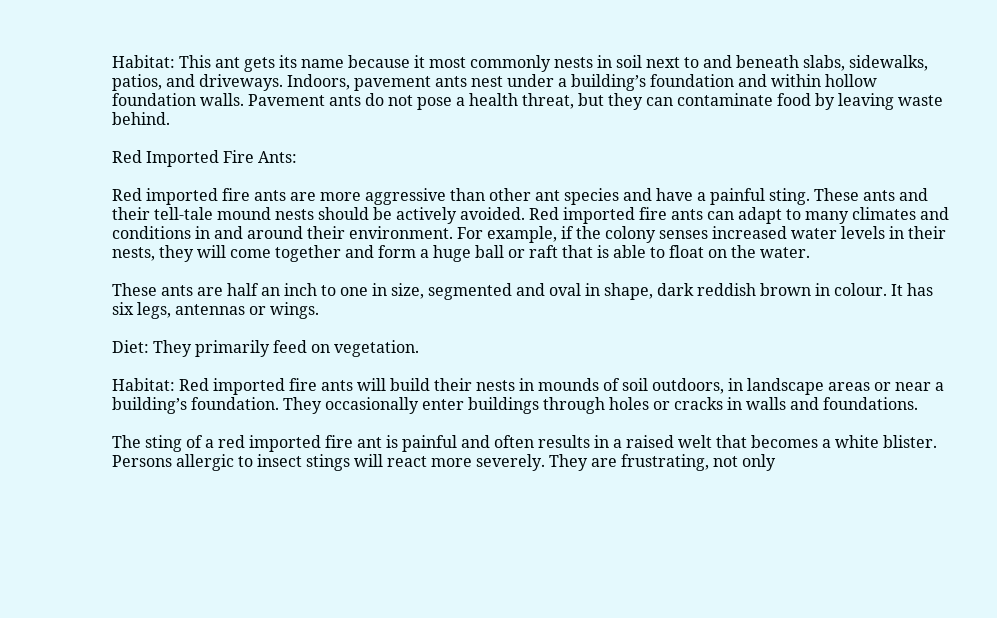Habitat: This ant gets its name because it most commonly nests in soil next to and beneath slabs, sidewalks, patios, and driveways. Indoors, pavement ants nest under a building’s foundation and within hollow foundation walls. Pavement ants do not pose a health threat, but they can contaminate food by leaving waste behind.

Red Imported Fire Ants:

Red imported fire ants are more aggressive than other ant species and have a painful sting. These ants and their tell-tale mound nests should be actively avoided. Red imported fire ants can adapt to many climates and conditions in and around their environment. For example, if the colony senses increased water levels in their nests, they will come together and form a huge ball or raft that is able to float on the water.

These ants are half an inch to one in size, segmented and oval in shape, dark reddish brown in colour. It has six legs, antennas or wings.

Diet: They primarily feed on vegetation.

Habitat: Red imported fire ants will build their nests in mounds of soil outdoors, in landscape areas or near a building’s foundation. They occasionally enter buildings through holes or cracks in walls and foundations.

The sting of a red imported fire ant is painful and often results in a raised welt that becomes a white blister. Persons allergic to insect stings will react more severely. They are frustrating, not only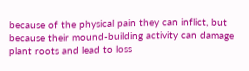because of the physical pain they can inflict, but because their mound-building activity can damage plant roots and lead to loss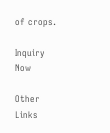of crops.

Inquiry Now

Other Links